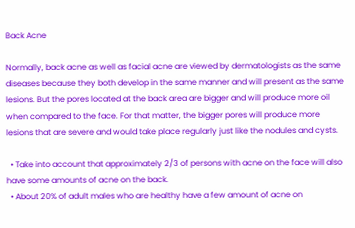Back Acne

Normally, back acne as well as facial acne are viewed by dermatologists as the same diseases because they both develop in the same manner and will present as the same lesions. But the pores located at the back area are bigger and will produce more oil when compared to the face. For that matter, the bigger pores will produce more lesions that are severe and would take place regularly just like the nodules and cysts.

  • Take into account that approximately 2/3 of persons with acne on the face will also have some amounts of acne on the back.
  • About 20% of adult males who are healthy have a few amount of acne on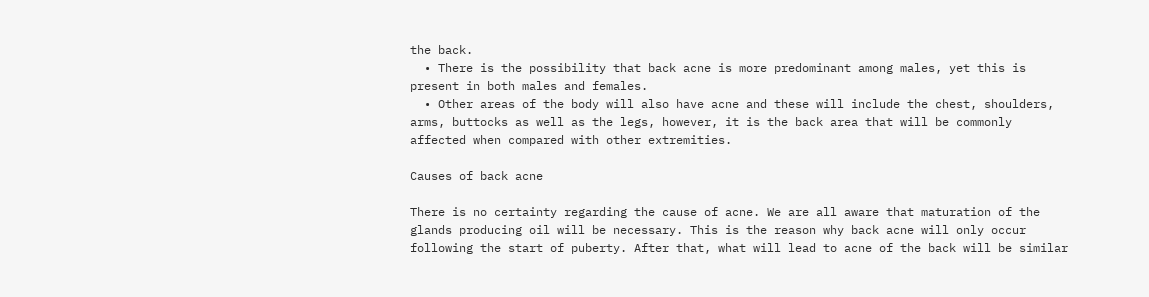the back.
  • There is the possibility that back acne is more predominant among males, yet this is present in both males and females.
  • Other areas of the body will also have acne and these will include the chest, shoulders, arms, buttocks as well as the legs, however, it is the back area that will be commonly affected when compared with other extremities.

Causes of back acne

There is no certainty regarding the cause of acne. We are all aware that maturation of the glands producing oil will be necessary. This is the reason why back acne will only occur following the start of puberty. After that, what will lead to acne of the back will be similar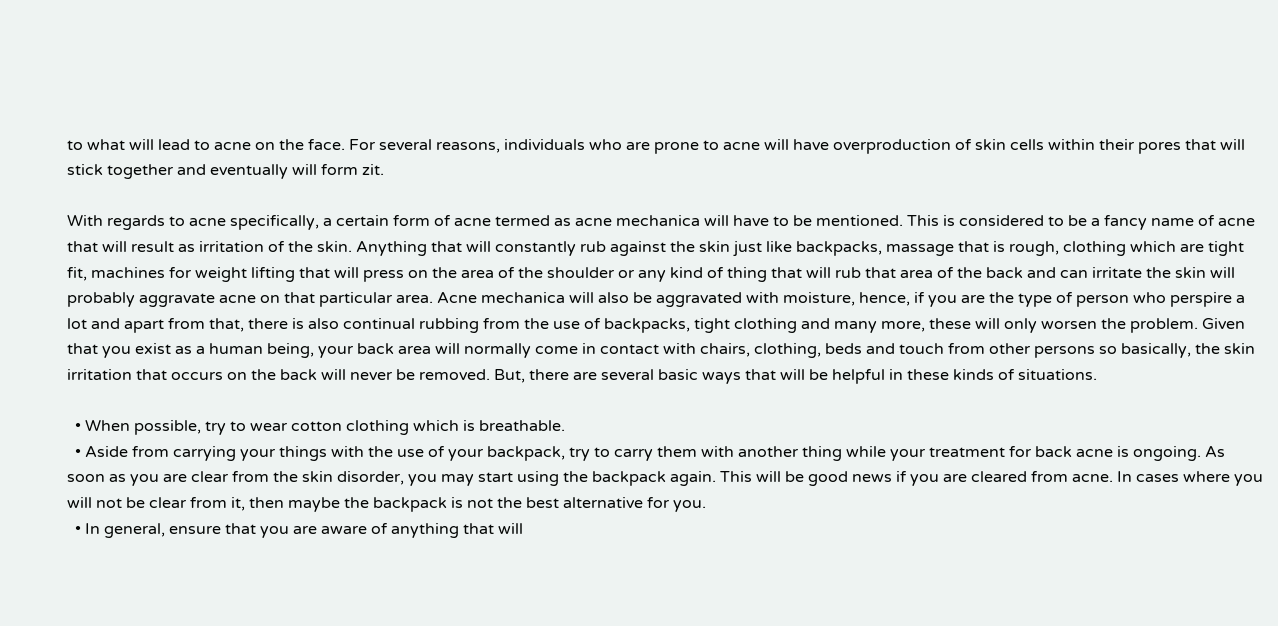to what will lead to acne on the face. For several reasons, individuals who are prone to acne will have overproduction of skin cells within their pores that will stick together and eventually will form zit.

With regards to acne specifically, a certain form of acne termed as acne mechanica will have to be mentioned. This is considered to be a fancy name of acne that will result as irritation of the skin. Anything that will constantly rub against the skin just like backpacks, massage that is rough, clothing which are tight fit, machines for weight lifting that will press on the area of the shoulder or any kind of thing that will rub that area of the back and can irritate the skin will probably aggravate acne on that particular area. Acne mechanica will also be aggravated with moisture, hence, if you are the type of person who perspire a lot and apart from that, there is also continual rubbing from the use of backpacks, tight clothing and many more, these will only worsen the problem. Given that you exist as a human being, your back area will normally come in contact with chairs, clothing, beds and touch from other persons so basically, the skin irritation that occurs on the back will never be removed. But, there are several basic ways that will be helpful in these kinds of situations.

  • When possible, try to wear cotton clothing which is breathable.
  • Aside from carrying your things with the use of your backpack, try to carry them with another thing while your treatment for back acne is ongoing. As soon as you are clear from the skin disorder, you may start using the backpack again. This will be good news if you are cleared from acne. In cases where you will not be clear from it, then maybe the backpack is not the best alternative for you.
  • In general, ensure that you are aware of anything that will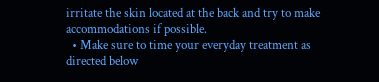irritate the skin located at the back and try to make accommodations if possible.
  • Make sure to time your everyday treatment as directed below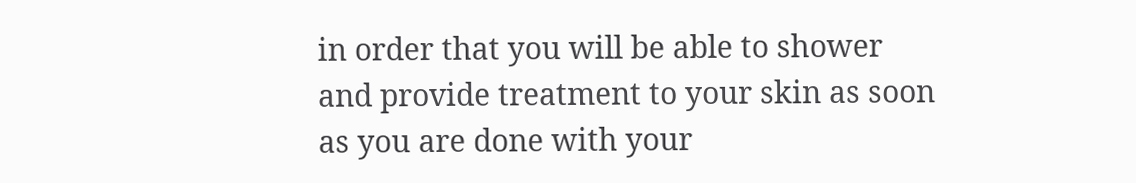in order that you will be able to shower and provide treatment to your skin as soon as you are done with your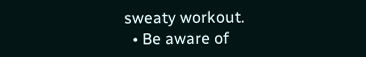sweaty workout.
  • Be aware of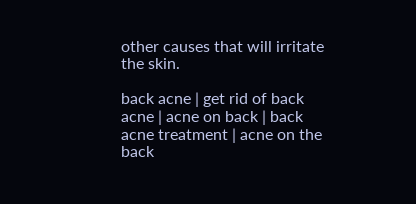other causes that will irritate the skin.

back acne | get rid of back acne | acne on back | back acne treatment | acne on the back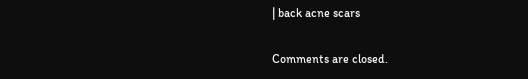| back acne scars

Comments are closed.